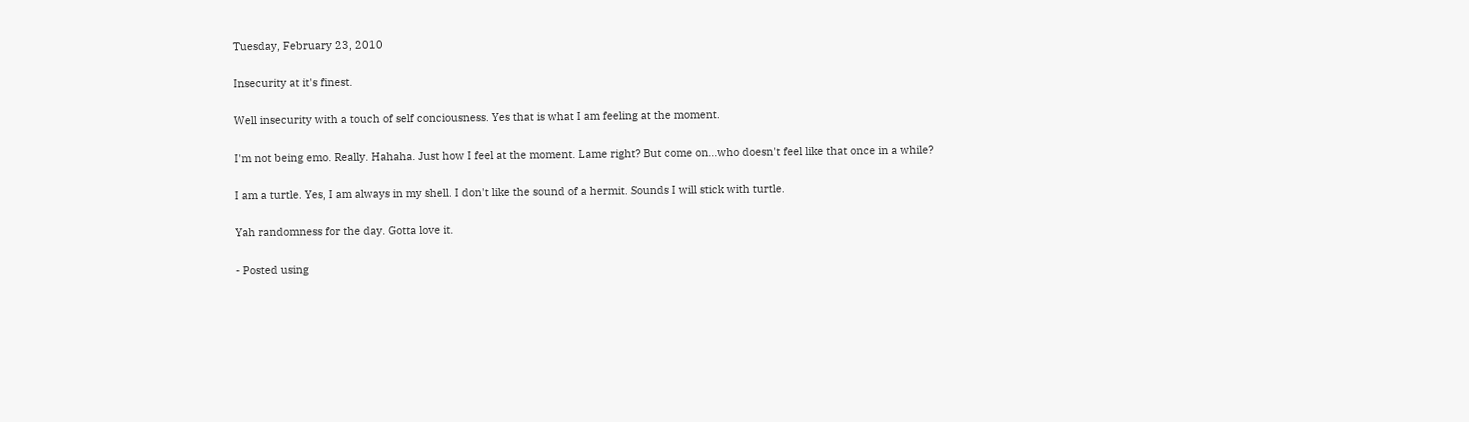Tuesday, February 23, 2010

Insecurity at it's finest.

Well insecurity with a touch of self conciousness. Yes that is what I am feeling at the moment.

I'm not being emo. Really. Hahaha. Just how I feel at the moment. Lame right? But come on...who doesn't feel like that once in a while?

I am a turtle. Yes, I am always in my shell. I don't like the sound of a hermit. Sounds I will stick with turtle.

Yah randomness for the day. Gotta love it.

- Posted using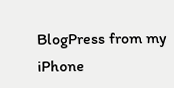BlogPress from my iPhone